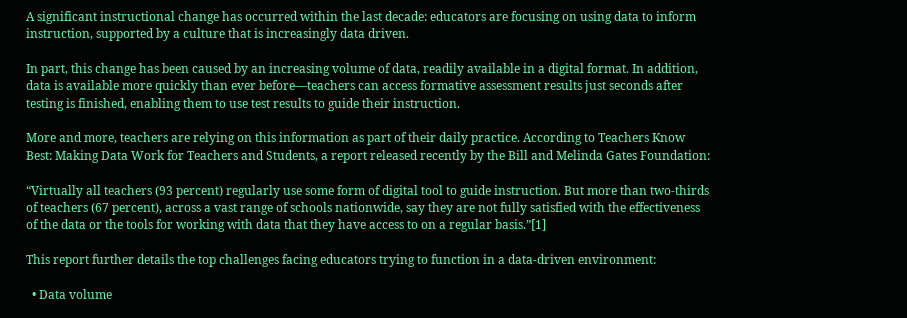A significant instructional change has occurred within the last decade: educators are focusing on using data to inform instruction, supported by a culture that is increasingly data driven.

In part, this change has been caused by an increasing volume of data, readily available in a digital format. In addition, data is available more quickly than ever before—teachers can access formative assessment results just seconds after testing is finished, enabling them to use test results to guide their instruction.

More and more, teachers are relying on this information as part of their daily practice. According to Teachers Know Best: Making Data Work for Teachers and Students, a report released recently by the Bill and Melinda Gates Foundation:

“Virtually all teachers (93 percent) regularly use some form of digital tool to guide instruction. But more than two-thirds of teachers (67 percent), across a vast range of schools nationwide, say they are not fully satisfied with the effectiveness of the data or the tools for working with data that they have access to on a regular basis.”[1]

This report further details the top challenges facing educators trying to function in a data-driven environment:

  • Data volume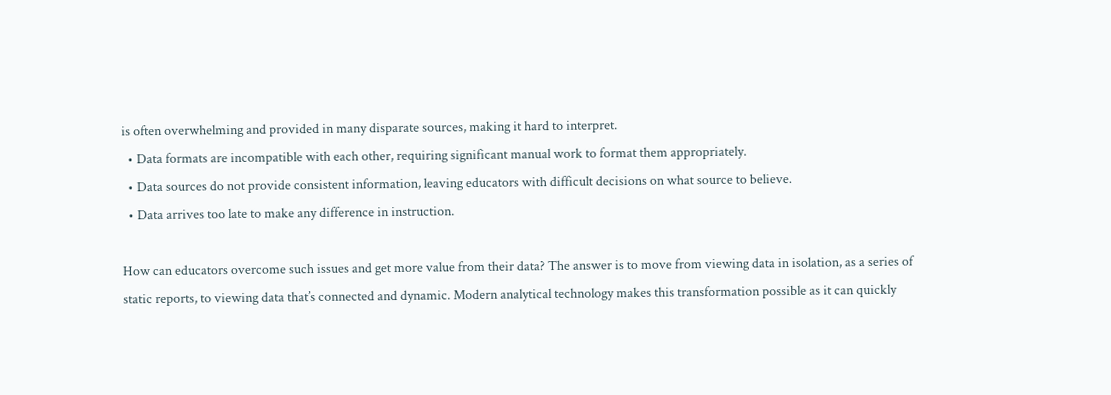is often overwhelming and provided in many disparate sources, making it hard to interpret.
  • Data formats are incompatible with each other, requiring significant manual work to format them appropriately.
  • Data sources do not provide consistent information, leaving educators with difficult decisions on what source to believe.
  • Data arrives too late to make any difference in instruction.

How can educators overcome such issues and get more value from their data? The answer is to move from viewing data in isolation, as a series of static reports, to viewing data that’s connected and dynamic. Modern analytical technology makes this transformation possible as it can quickly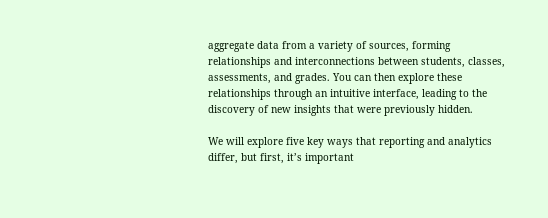aggregate data from a variety of sources, forming relationships and interconnections between students, classes, assessments, and grades. You can then explore these relationships through an intuitive interface, leading to the discovery of new insights that were previously hidden.

We will explore five key ways that reporting and analytics differ, but first, it’s important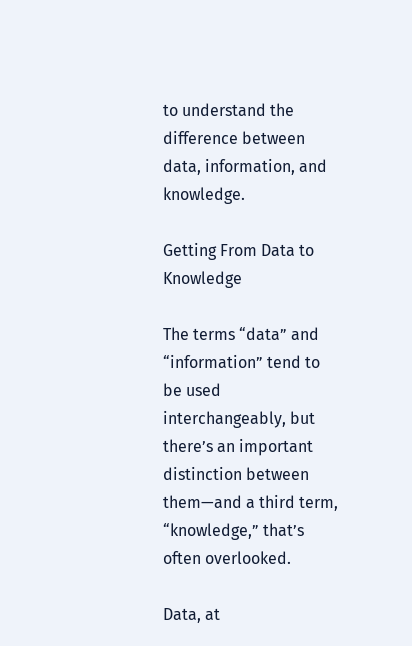to understand the difference between data, information, and knowledge.

Getting From Data to Knowledge

The terms “data” and “information” tend to be used interchangeably, but there’s an important distinction between them—and a third term, “knowledge,” that’s often overlooked.

Data, at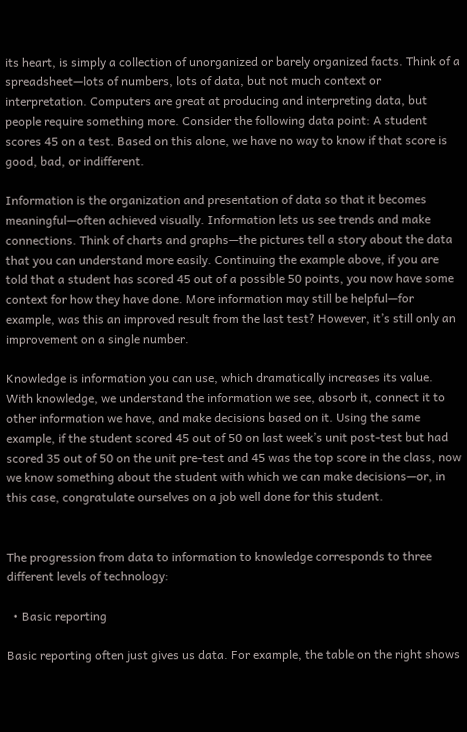its heart, is simply a collection of unorganized or barely organized facts. Think of a spreadsheet—lots of numbers, lots of data, but not much context or interpretation. Computers are great at producing and interpreting data, but people require something more. Consider the following data point: A student scores 45 on a test. Based on this alone, we have no way to know if that score is good, bad, or indifferent.

Information is the organization and presentation of data so that it becomes meaningful—often achieved visually. Information lets us see trends and make connections. Think of charts and graphs—the pictures tell a story about the data that you can understand more easily. Continuing the example above, if you are told that a student has scored 45 out of a possible 50 points, you now have some context for how they have done. More information may still be helpful—for example, was this an improved result from the last test? However, it’s still only an improvement on a single number.

Knowledge is information you can use, which dramatically increases its value. With knowledge, we understand the information we see, absorb it, connect it to other information we have, and make decisions based on it. Using the same example, if the student scored 45 out of 50 on last week’s unit post-test but had scored 35 out of 50 on the unit pre-test and 45 was the top score in the class, now we know something about the student with which we can make decisions—or, in this case, congratulate ourselves on a job well done for this student.


The progression from data to information to knowledge corresponds to three different levels of technology:

  • Basic reporting

Basic reporting often just gives us data. For example, the table on the right shows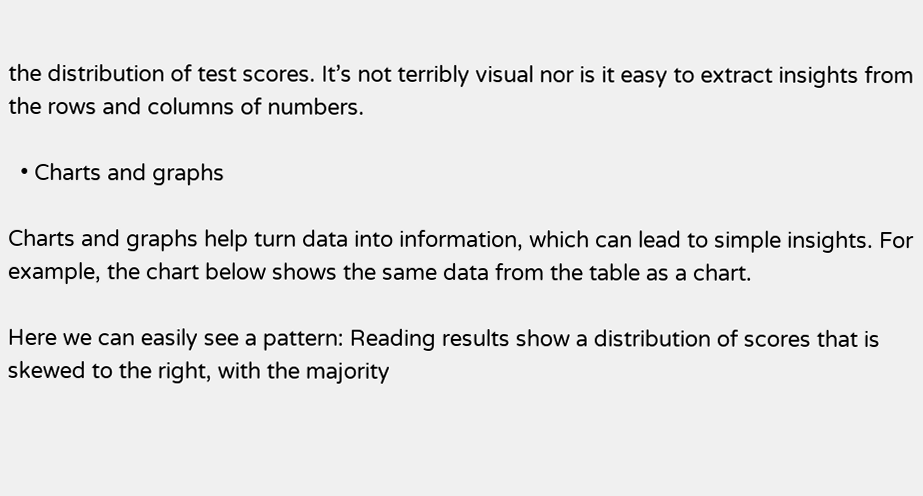the distribution of test scores. It’s not terribly visual nor is it easy to extract insights from the rows and columns of numbers.

  • Charts and graphs

Charts and graphs help turn data into information, which can lead to simple insights. For example, the chart below shows the same data from the table as a chart.

Here we can easily see a pattern: Reading results show a distribution of scores that is skewed to the right, with the majority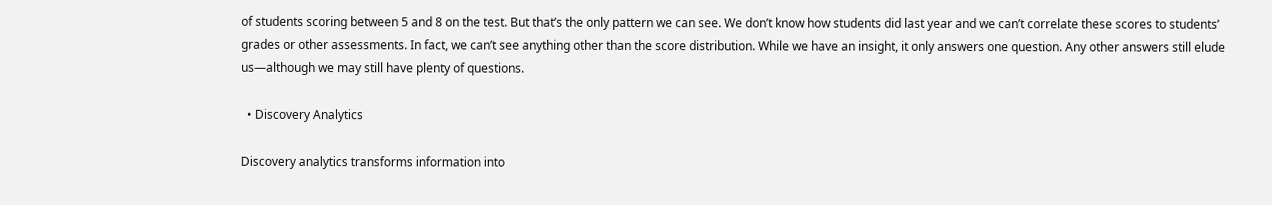of students scoring between 5 and 8 on the test. But that’s the only pattern we can see. We don’t know how students did last year and we can’t correlate these scores to students’ grades or other assessments. In fact, we can’t see anything other than the score distribution. While we have an insight, it only answers one question. Any other answers still elude us—although we may still have plenty of questions.

  • Discovery Analytics

Discovery analytics transforms information into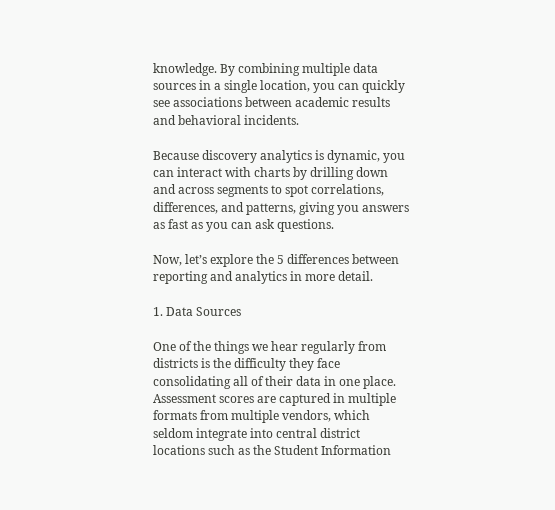knowledge. By combining multiple data sources in a single location, you can quickly see associations between academic results and behavioral incidents.

Because discovery analytics is dynamic, you can interact with charts by drilling down and across segments to spot correlations, differences, and patterns, giving you answers as fast as you can ask questions.

Now, let’s explore the 5 differences between reporting and analytics in more detail.

1. Data Sources

One of the things we hear regularly from districts is the difficulty they face consolidating all of their data in one place. Assessment scores are captured in multiple formats from multiple vendors, which seldom integrate into central district locations such as the Student Information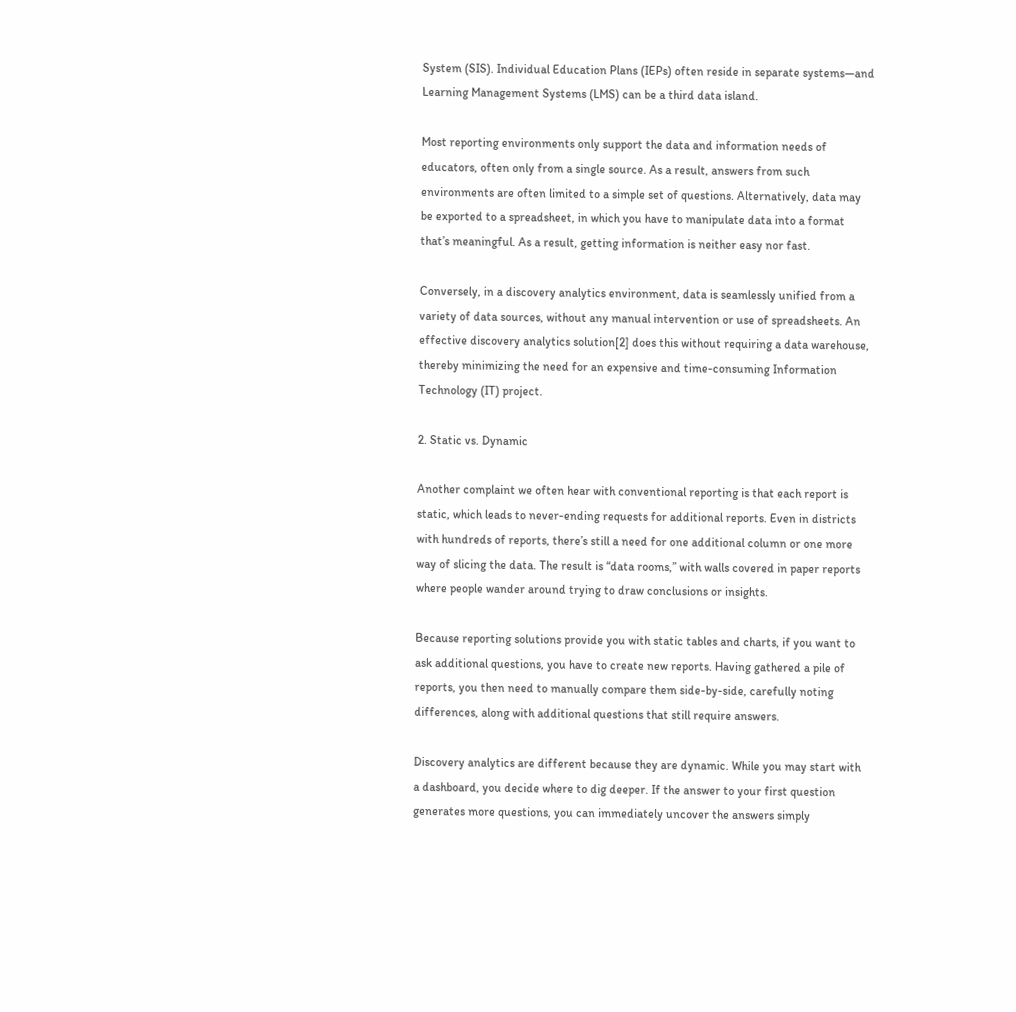System (SIS). Individual Education Plans (IEPs) often reside in separate systems—and Learning Management Systems (LMS) can be a third data island.

Most reporting environments only support the data and information needs of educators, often only from a single source. As a result, answers from such environments are often limited to a simple set of questions. Alternatively, data may be exported to a spreadsheet, in which you have to manipulate data into a format that’s meaningful. As a result, getting information is neither easy nor fast.

Conversely, in a discovery analytics environment, data is seamlessly unified from a variety of data sources, without any manual intervention or use of spreadsheets. An effective discovery analytics solution[2] does this without requiring a data warehouse, thereby minimizing the need for an expensive and time-consuming Information Technology (IT) project.

2. Static vs. Dynamic

Another complaint we often hear with conventional reporting is that each report is static, which leads to never-ending requests for additional reports. Even in districts with hundreds of reports, there’s still a need for one additional column or one more way of slicing the data. The result is “data rooms,” with walls covered in paper reports where people wander around trying to draw conclusions or insights.

Because reporting solutions provide you with static tables and charts, if you want to ask additional questions, you have to create new reports. Having gathered a pile of reports, you then need to manually compare them side-by-side, carefully noting differences, along with additional questions that still require answers.

Discovery analytics are different because they are dynamic. While you may start with a dashboard, you decide where to dig deeper. If the answer to your first question generates more questions, you can immediately uncover the answers simply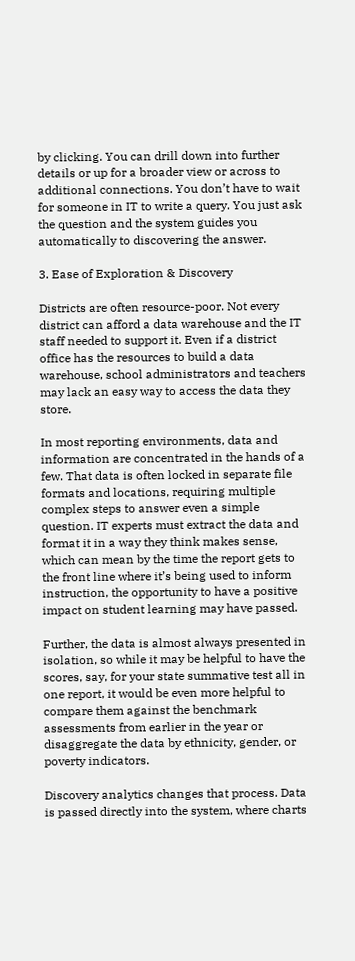by clicking. You can drill down into further details or up for a broader view or across to additional connections. You don’t have to wait for someone in IT to write a query. You just ask the question and the system guides you automatically to discovering the answer.

3. Ease of Exploration & Discovery

Districts are often resource-poor. Not every district can afford a data warehouse and the IT staff needed to support it. Even if a district office has the resources to build a data warehouse, school administrators and teachers may lack an easy way to access the data they store.

In most reporting environments, data and information are concentrated in the hands of a few. That data is often locked in separate file formats and locations, requiring multiple complex steps to answer even a simple question. IT experts must extract the data and format it in a way they think makes sense, which can mean by the time the report gets to the front line where it’s being used to inform instruction, the opportunity to have a positive impact on student learning may have passed.

Further, the data is almost always presented in isolation, so while it may be helpful to have the scores, say, for your state summative test all in one report, it would be even more helpful to compare them against the benchmark assessments from earlier in the year or disaggregate the data by ethnicity, gender, or poverty indicators.

Discovery analytics changes that process. Data is passed directly into the system, where charts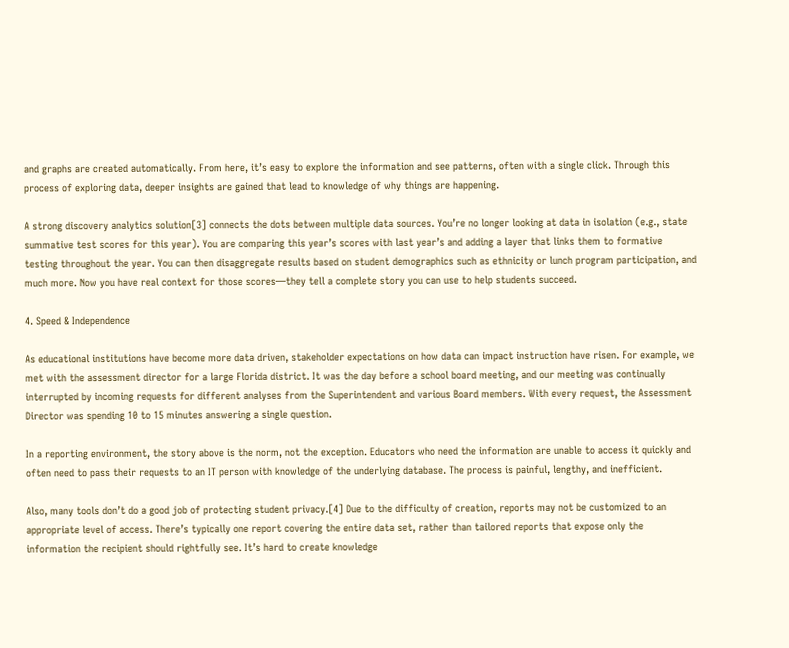and graphs are created automatically. From here, it’s easy to explore the information and see patterns, often with a single click. Through this process of exploring data, deeper insights are gained that lead to knowledge of why things are happening.

A strong discovery analytics solution[3] connects the dots between multiple data sources. You’re no longer looking at data in isolation (e.g., state summative test scores for this year). You are comparing this year’s scores with last year’s and adding a layer that links them to formative testing throughout the year. You can then disaggregate results based on student demographics such as ethnicity or lunch program participation, and much more. Now you have real context for those scores—they tell a complete story you can use to help students succeed.

4. Speed & Independence

As educational institutions have become more data driven, stakeholder expectations on how data can impact instruction have risen. For example, we met with the assessment director for a large Florida district. It was the day before a school board meeting, and our meeting was continually interrupted by incoming requests for different analyses from the Superintendent and various Board members. With every request, the Assessment Director was spending 10 to 15 minutes answering a single question.

In a reporting environment, the story above is the norm, not the exception. Educators who need the information are unable to access it quickly and often need to pass their requests to an IT person with knowledge of the underlying database. The process is painful, lengthy, and inefficient.

Also, many tools don’t do a good job of protecting student privacy.[4] Due to the difficulty of creation, reports may not be customized to an appropriate level of access. There’s typically one report covering the entire data set, rather than tailored reports that expose only the information the recipient should rightfully see. It’s hard to create knowledge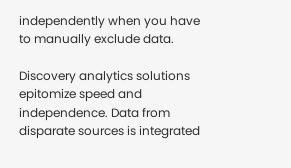independently when you have to manually exclude data.

Discovery analytics solutions epitomize speed and independence. Data from disparate sources is integrated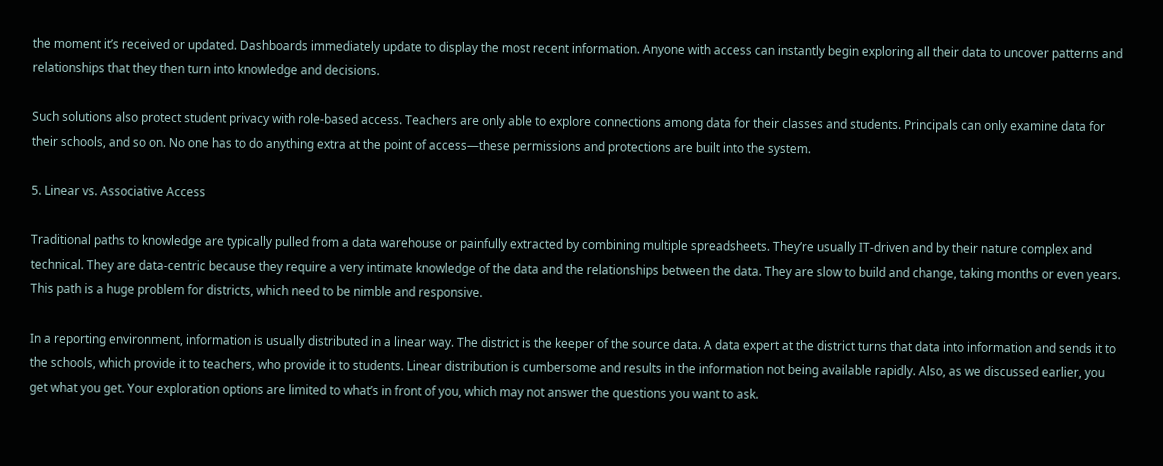the moment it’s received or updated. Dashboards immediately update to display the most recent information. Anyone with access can instantly begin exploring all their data to uncover patterns and relationships that they then turn into knowledge and decisions.

Such solutions also protect student privacy with role-based access. Teachers are only able to explore connections among data for their classes and students. Principals can only examine data for their schools, and so on. No one has to do anything extra at the point of access—these permissions and protections are built into the system.

5. Linear vs. Associative Access

Traditional paths to knowledge are typically pulled from a data warehouse or painfully extracted by combining multiple spreadsheets. They’re usually IT-driven and by their nature complex and technical. They are data-centric because they require a very intimate knowledge of the data and the relationships between the data. They are slow to build and change, taking months or even years. This path is a huge problem for districts, which need to be nimble and responsive.

In a reporting environment, information is usually distributed in a linear way. The district is the keeper of the source data. A data expert at the district turns that data into information and sends it to the schools, which provide it to teachers, who provide it to students. Linear distribution is cumbersome and results in the information not being available rapidly. Also, as we discussed earlier, you get what you get. Your exploration options are limited to what’s in front of you, which may not answer the questions you want to ask.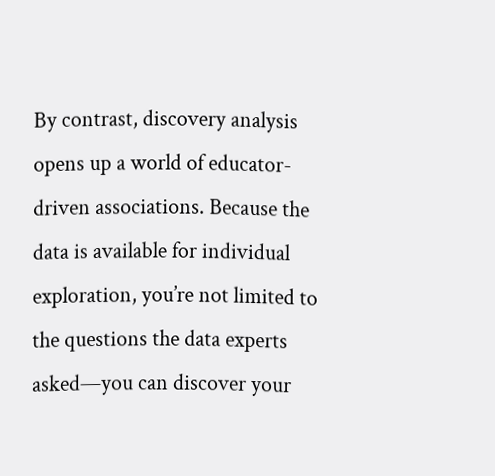By contrast, discovery analysis opens up a world of educator-driven associations. Because the data is available for individual exploration, you’re not limited to the questions the data experts asked—you can discover your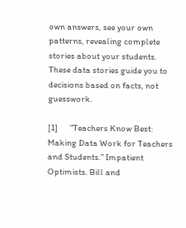own answers, see your own patterns, revealing complete stories about your students. These data stories guide you to decisions based on facts, not guesswork.

[1]      “Teachers Know Best: Making Data Work for Teachers and Students.” Impatient Optimists. Bill and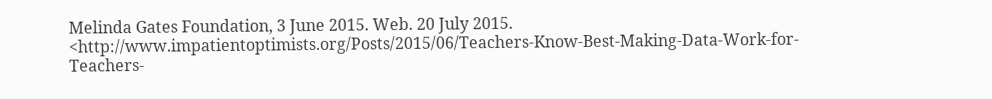Melinda Gates Foundation, 3 June 2015. Web. 20 July 2015. <http://www.impatientoptimists.org/Posts/2015/06/Teachers-Know-Best-Making-Data-Work-for-Teachers-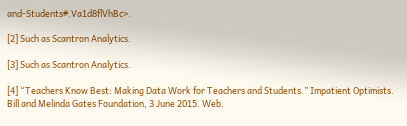and-Students#.Va1d8flVhBc>.

[2] Such as Scantron Analytics.

[3] Such as Scantron Analytics.

[4] “Teachers Know Best: Making Data Work for Teachers and Students.” Impatient Optimists. Bill and Melinda Gates Foundation, 3 June 2015. Web.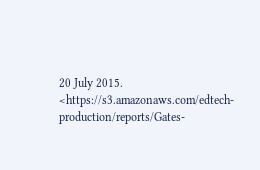20 July 2015. <https://s3.amazonaws.com/edtech-production/reports/Gates-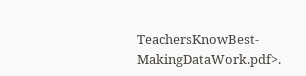TeachersKnowBest-MakingDataWork.pdf>.